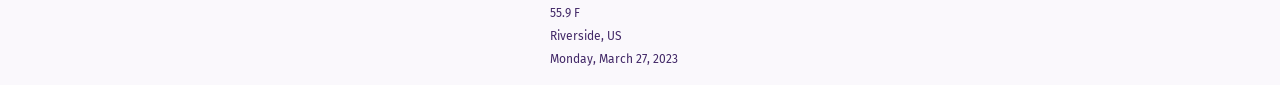55.9 F
Riverside, US
Monday, March 27, 2023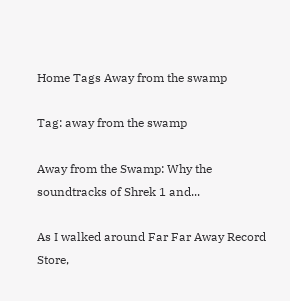Home Tags Away from the swamp

Tag: away from the swamp

Away from the Swamp: Why the soundtracks of Shrek 1 and...

As I walked around Far Far Away Record Store,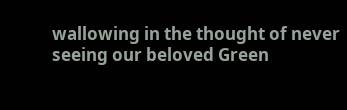wallowing in the thought of never seeing our beloved Green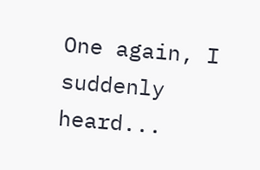One again, I suddenly heard...